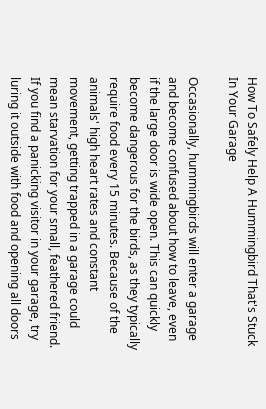How To Safely Help A Hummingbird That's Stuck In Your Garage

Occasionally, hummingbirds will enter a garage and become confused about how to leave, even if the large door is wide open. This can quickly become dangerous for the birds, as they typically require food every 15 minutes. Because of the animals' high heart rates and constant movement, getting trapped in a garage could mean starvation for your small, feathered friend. If you find a panicking visitor in your garage, try luring it outside with food and opening all doors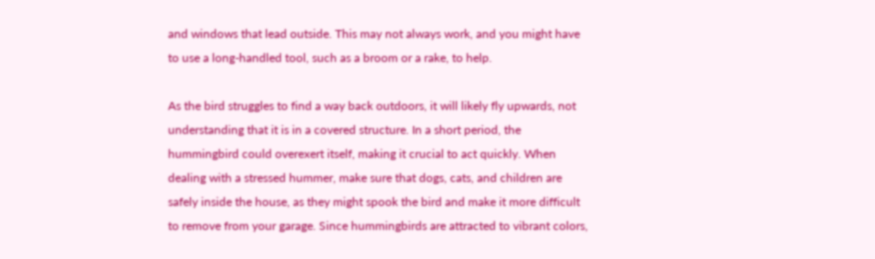and windows that lead outside. This may not always work, and you might have to use a long-handled tool, such as a broom or a rake, to help.

As the bird struggles to find a way back outdoors, it will likely fly upwards, not understanding that it is in a covered structure. In a short period, the hummingbird could overexert itself, making it crucial to act quickly. When dealing with a stressed hummer, make sure that dogs, cats, and children are safely inside the house, as they might spook the bird and make it more difficult to remove from your garage. Since hummingbirds are attracted to vibrant colors,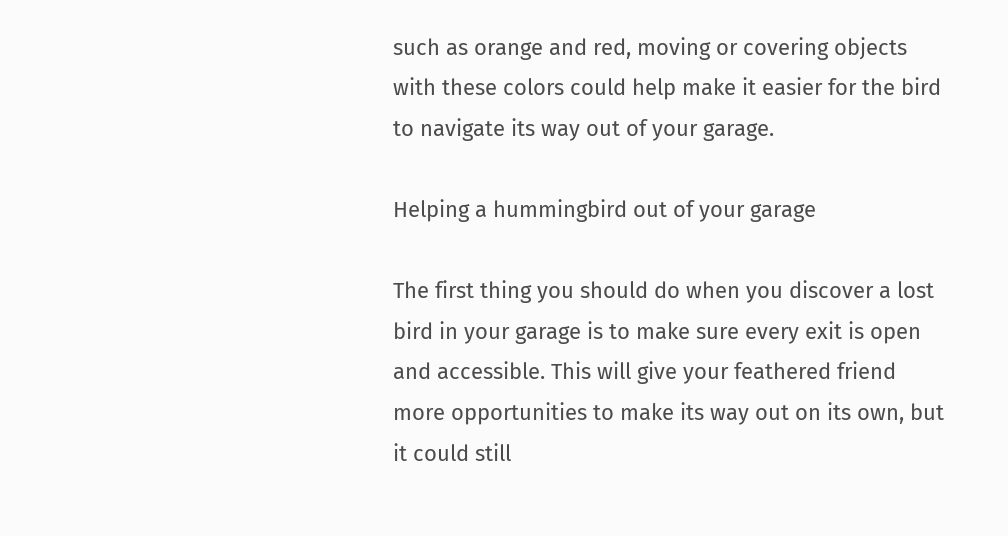such as orange and red, moving or covering objects with these colors could help make it easier for the bird to navigate its way out of your garage.

Helping a hummingbird out of your garage

The first thing you should do when you discover a lost bird in your garage is to make sure every exit is open and accessible. This will give your feathered friend more opportunities to make its way out on its own, but it could still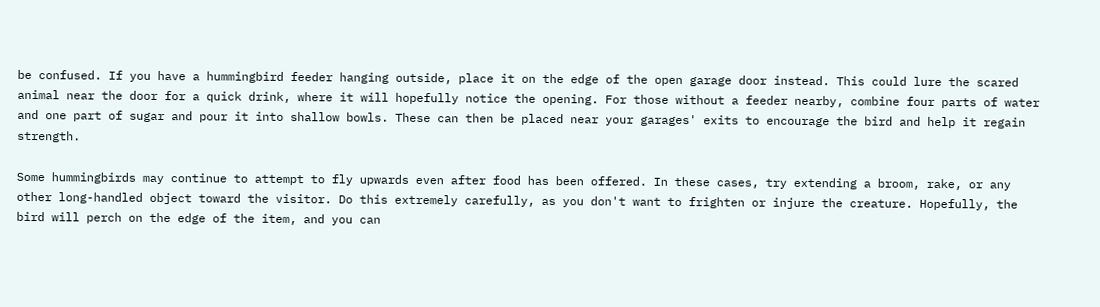be confused. If you have a hummingbird feeder hanging outside, place it on the edge of the open garage door instead. This could lure the scared animal near the door for a quick drink, where it will hopefully notice the opening. For those without a feeder nearby, combine four parts of water and one part of sugar and pour it into shallow bowls. These can then be placed near your garages' exits to encourage the bird and help it regain strength.

Some hummingbirds may continue to attempt to fly upwards even after food has been offered. In these cases, try extending a broom, rake, or any other long-handled object toward the visitor. Do this extremely carefully, as you don't want to frighten or injure the creature. Hopefully, the bird will perch on the edge of the item, and you can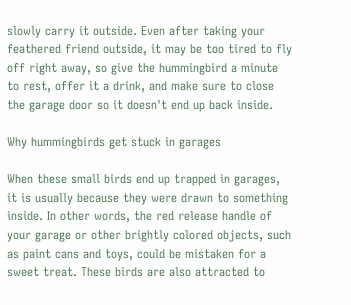slowly carry it outside. Even after taking your feathered friend outside, it may be too tired to fly off right away, so give the hummingbird a minute to rest, offer it a drink, and make sure to close the garage door so it doesn't end up back inside.

Why hummingbirds get stuck in garages

When these small birds end up trapped in garages, it is usually because they were drawn to something inside. In other words, the red release handle of your garage or other brightly colored objects, such as paint cans and toys, could be mistaken for a sweet treat. These birds are also attracted to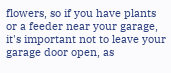flowers, so if you have plants or a feeder near your garage, it's important not to leave your garage door open, as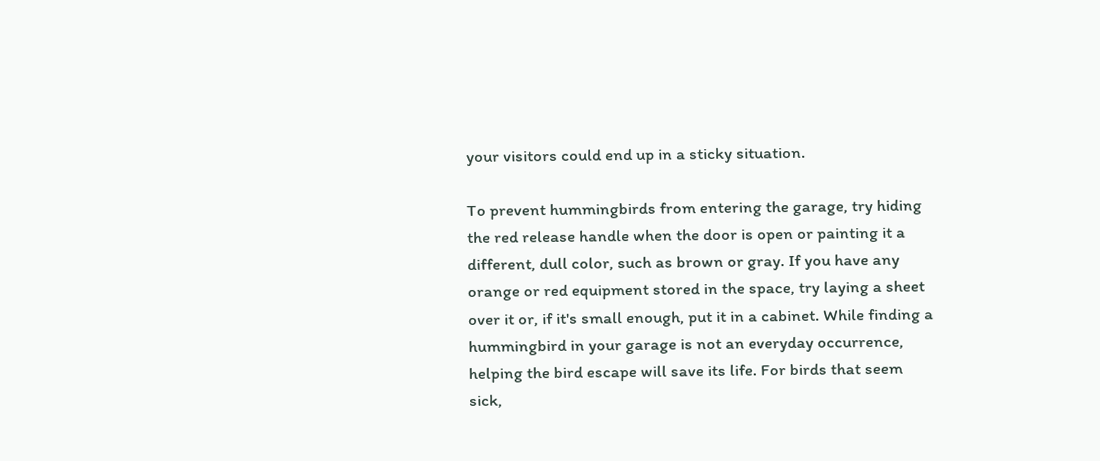your visitors could end up in a sticky situation.

To prevent hummingbirds from entering the garage, try hiding the red release handle when the door is open or painting it a different, dull color, such as brown or gray. If you have any orange or red equipment stored in the space, try laying a sheet over it or, if it's small enough, put it in a cabinet. While finding a hummingbird in your garage is not an everyday occurrence, helping the bird escape will save its life. For birds that seem sick,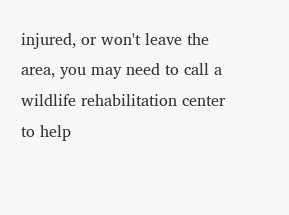injured, or won't leave the area, you may need to call a wildlife rehabilitation center to help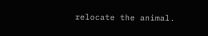relocate the animal.